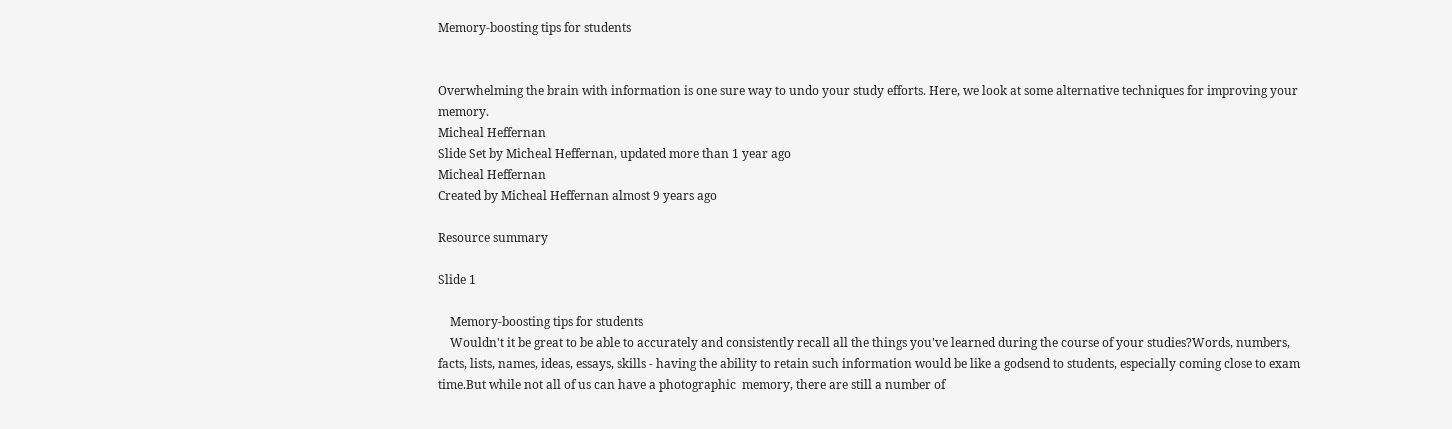Memory-boosting tips for students


Overwhelming the brain with information is one sure way to undo your study efforts. Here, we look at some alternative techniques for improving your memory.
Micheal Heffernan
Slide Set by Micheal Heffernan, updated more than 1 year ago
Micheal Heffernan
Created by Micheal Heffernan almost 9 years ago

Resource summary

Slide 1

    Memory-boosting tips for students
    Wouldn't it be great to be able to accurately and consistently recall all the things you've learned during the course of your studies?Words, numbers, facts, lists, names, ideas, essays, skills - having the ability to retain such information would be like a godsend to students, especially coming close to exam time.But while not all of us can have a photographic  memory, there are still a number of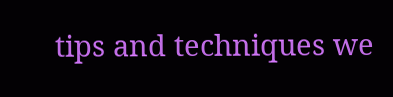tips and techniques we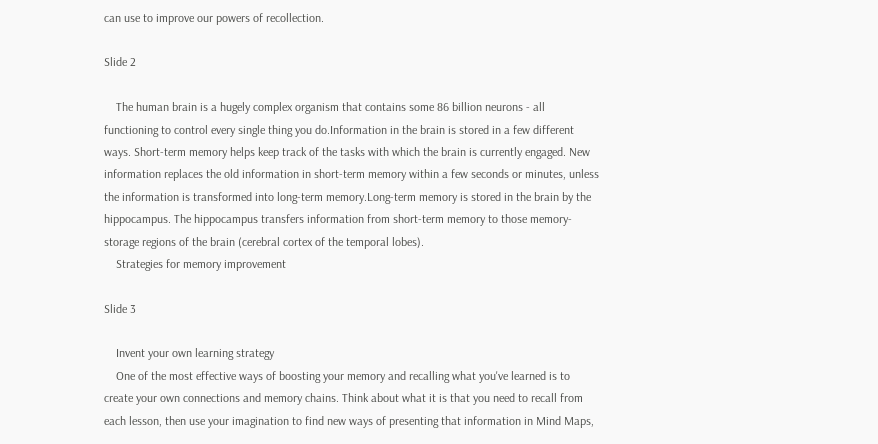can use to improve our powers of recollection.

Slide 2

    The human brain is a hugely complex organism that contains some 86 billion neurons - all functioning to control every single thing you do.Information in the brain is stored in a few different ways. Short-term memory helps keep track of the tasks with which the brain is currently engaged. New information replaces the old information in short-term memory within a few seconds or minutes, unless the information is transformed into long-term memory.Long-term memory is stored in the brain by the hippocampus. The hippocampus transfers information from short-term memory to those memory-storage regions of the brain (cerebral cortex of the temporal lobes).
    Strategies for memory improvement

Slide 3

    Invent your own learning strategy
    One of the most effective ways of boosting your memory and recalling what you've learned is to create your own connections and memory chains. Think about what it is that you need to recall from each lesson, then use your imagination to find new ways of presenting that information in Mind Maps,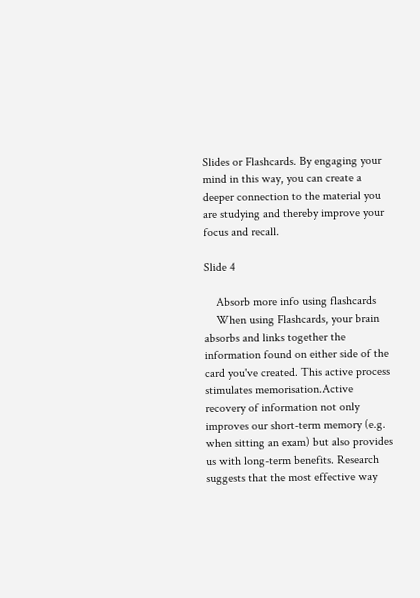Slides or Flashcards. By engaging your mind in this way, you can create a deeper connection to the material you are studying and thereby improve your focus and recall.

Slide 4

    Absorb more info using flashcards
    When using Flashcards, your brain absorbs and links together the information found on either side of the card you've created. This active process  stimulates memorisation.Active recovery of information not only improves our short-term memory (e.g. when sitting an exam) but also provides us with long-term benefits. Research suggests that the most effective way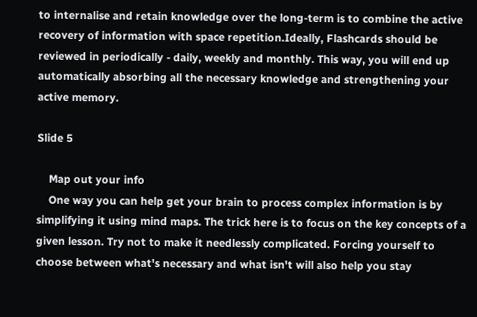to internalise and retain knowledge over the long-term is to combine the active recovery of information with space repetition.Ideally, Flashcards should be reviewed in periodically - daily, weekly and monthly. This way, you will end up automatically absorbing all the necessary knowledge and strengthening your active memory.

Slide 5

    Map out your info
    One way you can help get your brain to process complex information is by simplifying it using mind maps. The trick here is to focus on the key concepts of a given lesson. Try not to make it needlessly complicated. Forcing yourself to choose between what's necessary and what isn't will also help you stay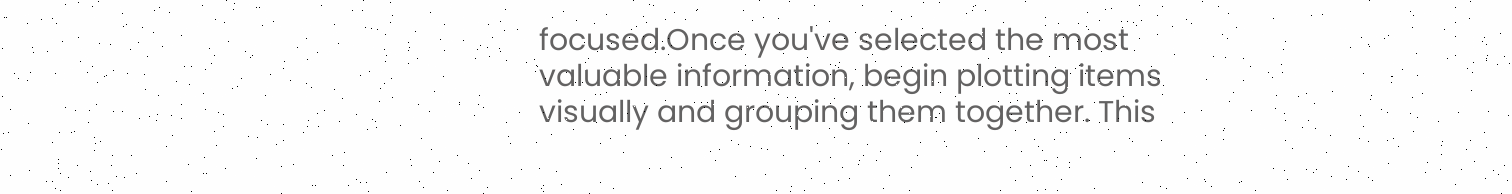focused.Once you've selected the most valuable information, begin plotting items visually and grouping them together. This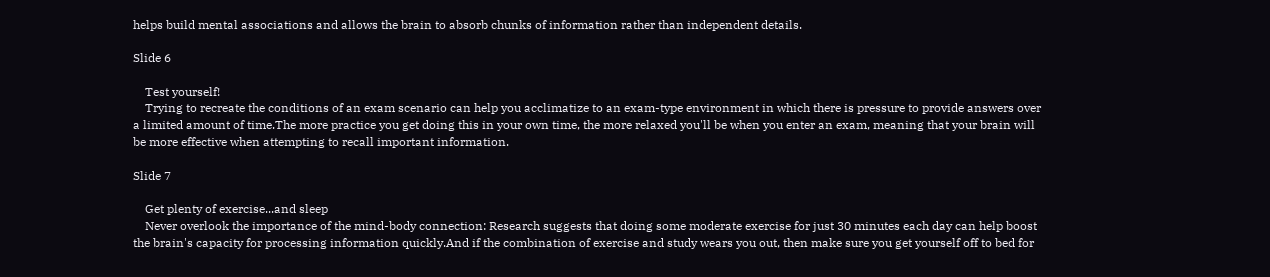helps build mental associations and allows the brain to absorb chunks of information rather than independent details.

Slide 6

    Test yourself!
    Trying to recreate the conditions of an exam scenario can help you acclimatize to an exam-type environment in which there is pressure to provide answers over a limited amount of time.The more practice you get doing this in your own time, the more relaxed you'll be when you enter an exam, meaning that your brain will be more effective when attempting to recall important information.

Slide 7

    Get plenty of exercise...and sleep
    Never overlook the importance of the mind-body connection: Research suggests that doing some moderate exercise for just 30 minutes each day can help boost the brain's capacity for processing information quickly.And if the combination of exercise and study wears you out, then make sure you get yourself off to bed for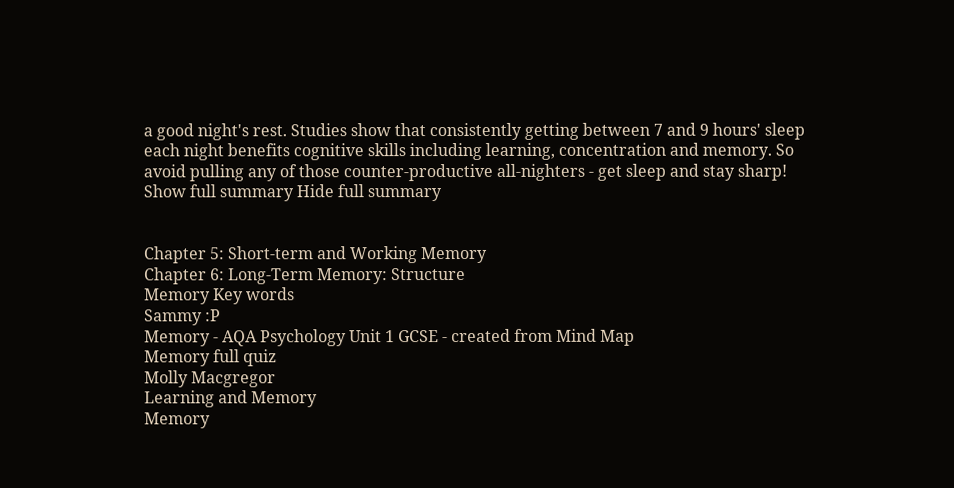a good night's rest. Studies show that consistently getting between 7 and 9 hours' sleep each night benefits cognitive skills including learning, concentration and memory. So avoid pulling any of those counter-productive all-nighters - get sleep and stay sharp!
Show full summary Hide full summary


Chapter 5: Short-term and Working Memory
Chapter 6: Long-Term Memory: Structure
Memory Key words
Sammy :P
Memory - AQA Psychology Unit 1 GCSE - created from Mind Map
Memory full quiz
Molly Macgregor
Learning and Memory
Memory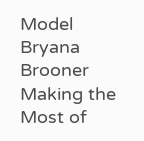Model
Bryana Brooner
Making the Most of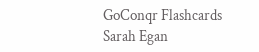GoConqr Flashcards
Sarah Egan